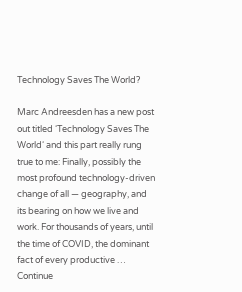Technology Saves The World?

Marc Andreesden has a new post out titled ‘Technology Saves The World‘ and this part really rung true to me: Finally, possibly the most profound technology-driven change of all — geography, and its bearing on how we live and work. For thousands of years, until the time of COVID, the dominant fact of every productive … Continue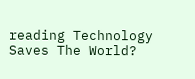reading Technology Saves The World?